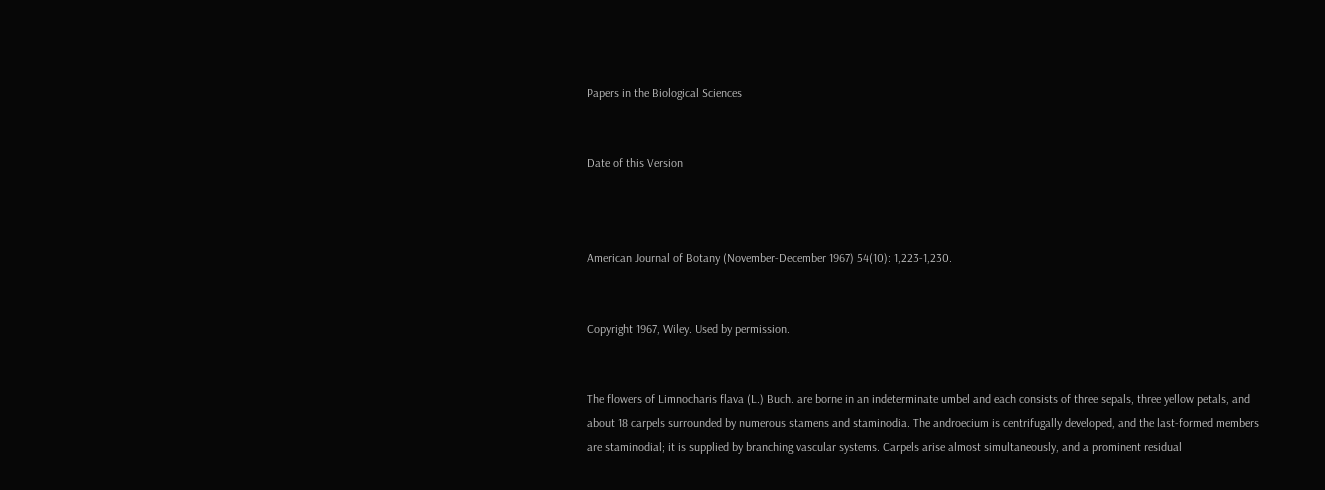Papers in the Biological Sciences


Date of this Version



American Journal of Botany (November-December 1967) 54(10): 1,223-1,230.


Copyright 1967, Wiley. Used by permission.


The flowers of Limnocharis flava (L.) Buch. are borne in an indeterminate umbel and each consists of three sepals, three yellow petals, and about 18 carpels surrounded by numerous stamens and staminodia. The androecium is centrifugally developed, and the last-formed members are staminodial; it is supplied by branching vascular systems. Carpels arise almost simultaneously, and a prominent residual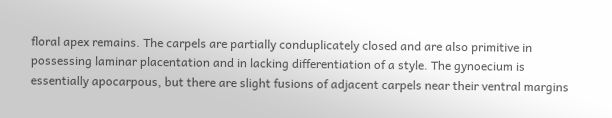floral apex remains. The carpels are partially conduplicately closed and are also primitive in possessing laminar placentation and in lacking differentiation of a style. The gynoecium is essentially apocarpous, but there are slight fusions of adjacent carpels near their ventral margins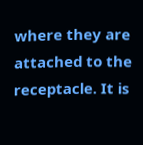where they are attached to the receptacle. It is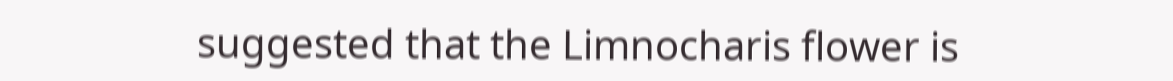suggested that the Limnocharis flower is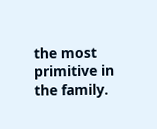the most primitive in the family.